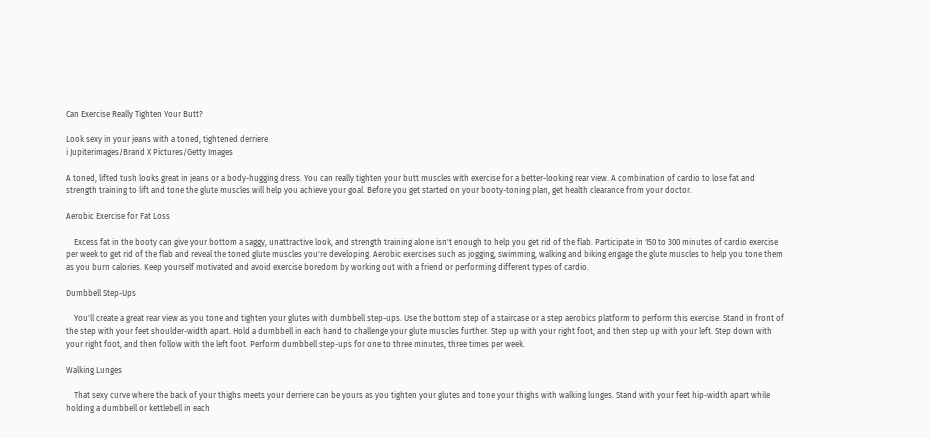Can Exercise Really Tighten Your Butt?

Look sexy in your jeans with a toned, tightened derriere.
i Jupiterimages/Brand X Pictures/Getty Images

A toned, lifted tush looks great in jeans or a body-hugging dress. You can really tighten your butt muscles with exercise for a better-looking rear view. A combination of cardio to lose fat and strength training to lift and tone the glute muscles will help you achieve your goal. Before you get started on your booty-toning plan, get health clearance from your doctor.

Aerobic Exercise for Fat Loss

    Excess fat in the booty can give your bottom a saggy, unattractive look, and strength training alone isn't enough to help you get rid of the flab. Participate in 150 to 300 minutes of cardio exercise per week to get rid of the flab and reveal the toned glute muscles you're developing. Aerobic exercises such as jogging, swimming, walking and biking engage the glute muscles to help you tone them as you burn calories. Keep yourself motivated and avoid exercise boredom by working out with a friend or performing different types of cardio.

Dumbbell Step-Ups

    You'll create a great rear view as you tone and tighten your glutes with dumbbell step-ups. Use the bottom step of a staircase or a step aerobics platform to perform this exercise. Stand in front of the step with your feet shoulder-width apart. Hold a dumbbell in each hand to challenge your glute muscles further. Step up with your right foot, and then step up with your left. Step down with your right foot, and then follow with the left foot. Perform dumbbell step-ups for one to three minutes, three times per week.

Walking Lunges

    That sexy curve where the back of your thighs meets your derriere can be yours as you tighten your glutes and tone your thighs with walking lunges. Stand with your feet hip-width apart while holding a dumbbell or kettlebell in each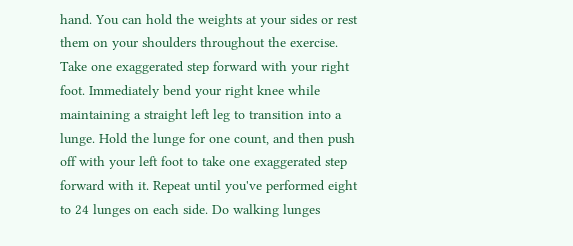hand. You can hold the weights at your sides or rest them on your shoulders throughout the exercise. Take one exaggerated step forward with your right foot. Immediately bend your right knee while maintaining a straight left leg to transition into a lunge. Hold the lunge for one count, and then push off with your left foot to take one exaggerated step forward with it. Repeat until you've performed eight to 24 lunges on each side. Do walking lunges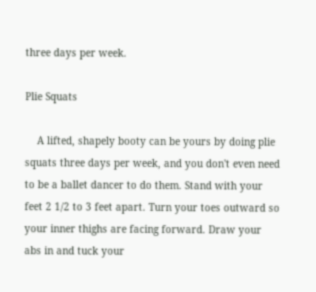three days per week.

Plie Squats

    A lifted, shapely booty can be yours by doing plie squats three days per week, and you don't even need to be a ballet dancer to do them. Stand with your feet 2 1/2 to 3 feet apart. Turn your toes outward so your inner thighs are facing forward. Draw your abs in and tuck your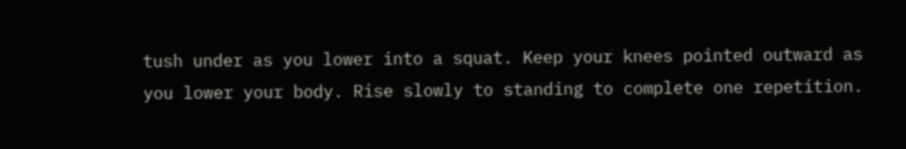tush under as you lower into a squat. Keep your knees pointed outward as you lower your body. Rise slowly to standing to complete one repetition.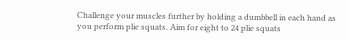Challenge your muscles further by holding a dumbbell in each hand as you perform plie squats. Aim for eight to 24 plie squats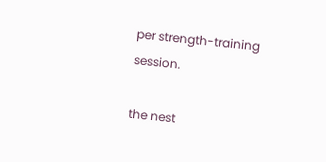per strength-training session.

the nest